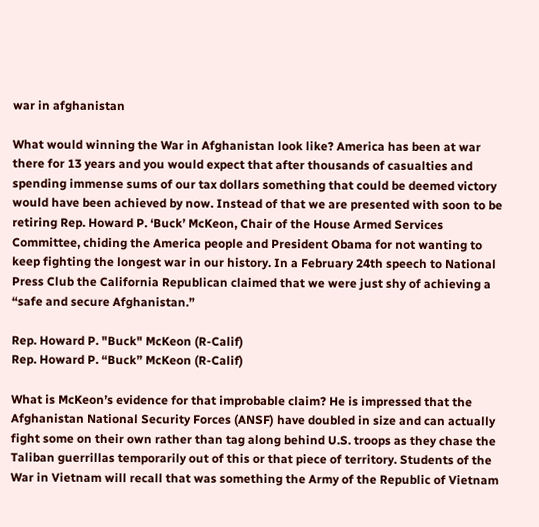war in afghanistan

What would winning the War in Afghanistan look like? America has been at war there for 13 years and you would expect that after thousands of casualties and spending immense sums of our tax dollars something that could be deemed victory would have been achieved by now. Instead of that we are presented with soon to be retiring Rep. Howard P. ‘Buck’ McKeon, Chair of the House Armed Services Committee, chiding the America people and President Obama for not wanting to keep fighting the longest war in our history. In a February 24th speech to National Press Club the California Republican claimed that we were just shy of achieving a “safe and secure Afghanistan.”

Rep. Howard P. "Buck" McKeon (R-Calif)
Rep. Howard P. “Buck” McKeon (R-Calif)

What is McKeon’s evidence for that improbable claim? He is impressed that the Afghanistan National Security Forces (ANSF) have doubled in size and can actually fight some on their own rather than tag along behind U.S. troops as they chase the Taliban guerrillas temporarily out of this or that piece of territory. Students of the War in Vietnam will recall that was something the Army of the Republic of Vietnam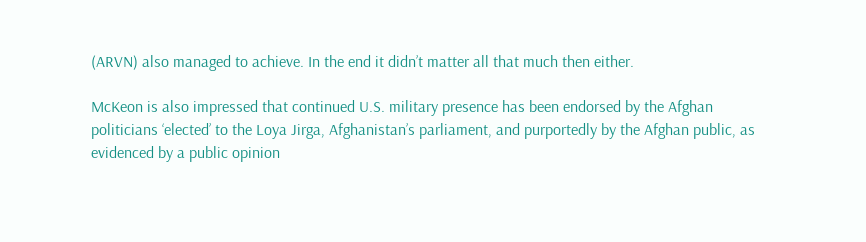(ARVN) also managed to achieve. In the end it didn’t matter all that much then either.

McKeon is also impressed that continued U.S. military presence has been endorsed by the Afghan politicians ‘elected’ to the Loya Jirga, Afghanistan’s parliament, and purportedly by the Afghan public, as evidenced by a public opinion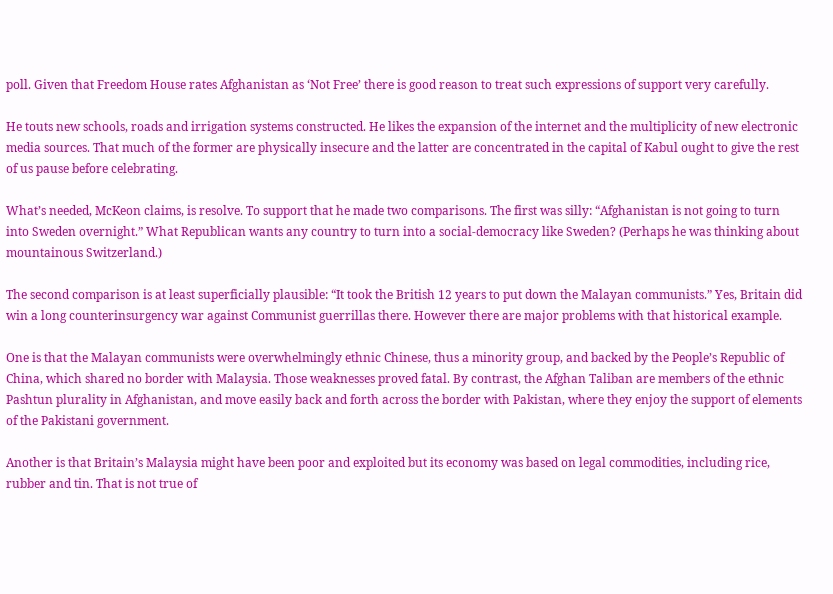poll. Given that Freedom House rates Afghanistan as ‘Not Free’ there is good reason to treat such expressions of support very carefully.

He touts new schools, roads and irrigation systems constructed. He likes the expansion of the internet and the multiplicity of new electronic media sources. That much of the former are physically insecure and the latter are concentrated in the capital of Kabul ought to give the rest of us pause before celebrating.

What’s needed, McKeon claims, is resolve. To support that he made two comparisons. The first was silly: “Afghanistan is not going to turn into Sweden overnight.” What Republican wants any country to turn into a social-democracy like Sweden? (Perhaps he was thinking about mountainous Switzerland.)

The second comparison is at least superficially plausible: “It took the British 12 years to put down the Malayan communists.” Yes, Britain did win a long counterinsurgency war against Communist guerrillas there. However there are major problems with that historical example.

One is that the Malayan communists were overwhelmingly ethnic Chinese, thus a minority group, and backed by the People’s Republic of China, which shared no border with Malaysia. Those weaknesses proved fatal. By contrast, the Afghan Taliban are members of the ethnic Pashtun plurality in Afghanistan, and move easily back and forth across the border with Pakistan, where they enjoy the support of elements of the Pakistani government.

Another is that Britain’s Malaysia might have been poor and exploited but its economy was based on legal commodities, including rice, rubber and tin. That is not true of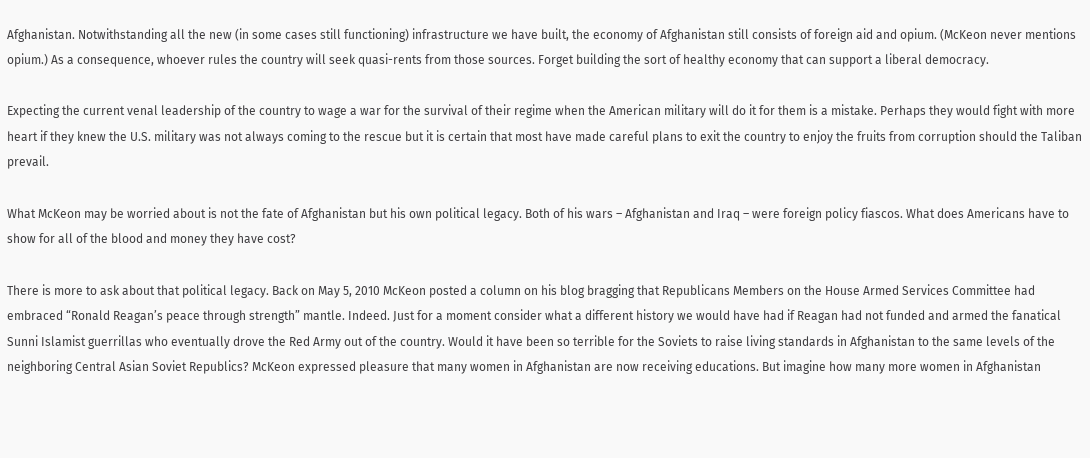Afghanistan. Notwithstanding all the new (in some cases still functioning) infrastructure we have built, the economy of Afghanistan still consists of foreign aid and opium. (McKeon never mentions opium.) As a consequence, whoever rules the country will seek quasi-rents from those sources. Forget building the sort of healthy economy that can support a liberal democracy.

Expecting the current venal leadership of the country to wage a war for the survival of their regime when the American military will do it for them is a mistake. Perhaps they would fight with more heart if they knew the U.S. military was not always coming to the rescue but it is certain that most have made careful plans to exit the country to enjoy the fruits from corruption should the Taliban prevail.

What McKeon may be worried about is not the fate of Afghanistan but his own political legacy. Both of his wars – Afghanistan and Iraq – were foreign policy fiascos. What does Americans have to show for all of the blood and money they have cost?

There is more to ask about that political legacy. Back on May 5, 2010 McKeon posted a column on his blog bragging that Republicans Members on the House Armed Services Committee had embraced “Ronald Reagan’s peace through strength” mantle. Indeed. Just for a moment consider what a different history we would have had if Reagan had not funded and armed the fanatical Sunni Islamist guerrillas who eventually drove the Red Army out of the country. Would it have been so terrible for the Soviets to raise living standards in Afghanistan to the same levels of the neighboring Central Asian Soviet Republics? McKeon expressed pleasure that many women in Afghanistan are now receiving educations. But imagine how many more women in Afghanistan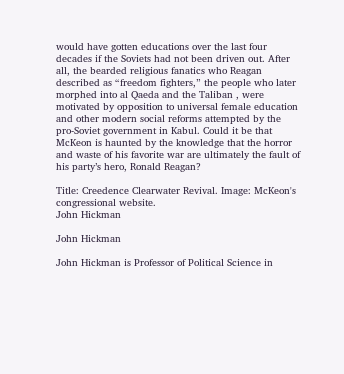would have gotten educations over the last four decades if the Soviets had not been driven out. After all, the bearded religious fanatics who Reagan described as “freedom fighters,” the people who later morphed into al Qaeda and the Taliban , were motivated by opposition to universal female education and other modern social reforms attempted by the pro-Soviet government in Kabul. Could it be that McKeon is haunted by the knowledge that the horror and waste of his favorite war are ultimately the fault of his party’s hero, Ronald Reagan?

Title: Creedence Clearwater Revival. Image: McKeon's congressional website.
John Hickman

John Hickman

John Hickman is Professor of Political Science in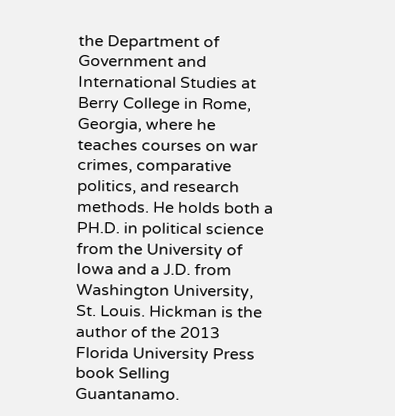the Department of Government and International Studies at Berry College in Rome, Georgia, where he teaches courses on war crimes, comparative politics, and research methods. He holds both a PH.D. in political science from the University of Iowa and a J.D. from Washington University, St. Louis. Hickman is the author of the 2013 Florida University Press book Selling Guantanamo.